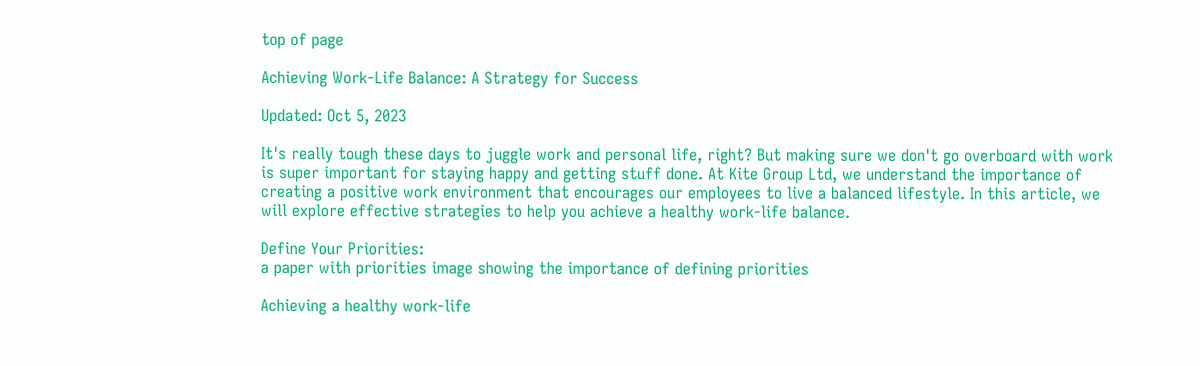top of page

Achieving Work-Life Balance: A Strategy for Success

Updated: Oct 5, 2023

It's really tough these days to juggle work and personal life, right? But making sure we don't go overboard with work is super important for staying happy and getting stuff done. At Kite Group Ltd, we understand the importance of creating a positive work environment that encourages our employees to live a balanced lifestyle. In this article, we will explore effective strategies to help you achieve a healthy work-life balance.

Define Your Priorities:
a paper with priorities image showing the importance of defining priorities

Achieving a healthy work-life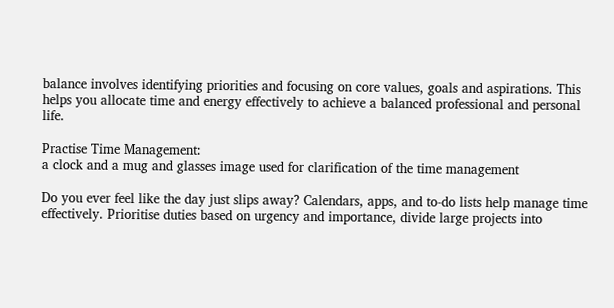balance involves identifying priorities and focusing on core values, goals and aspirations. This helps you allocate time and energy effectively to achieve a balanced professional and personal life.

Practise Time Management:
a clock and a mug and glasses image used for clarification of the time management

Do you ever feel like the day just slips away? Calendars, apps, and to-do lists help manage time effectively. Prioritise duties based on urgency and importance, divide large projects into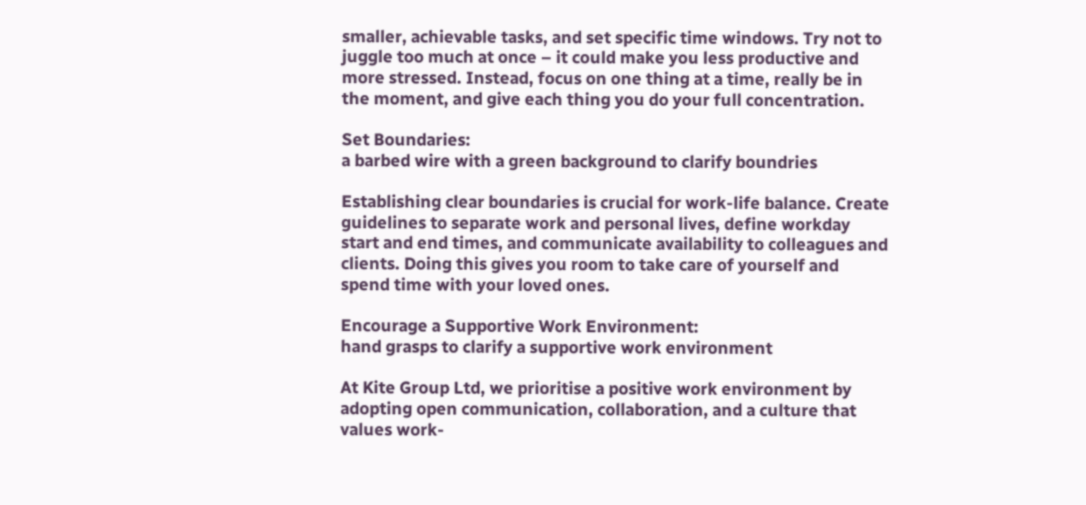smaller, achievable tasks, and set specific time windows. Try not to juggle too much at once – it could make you less productive and more stressed. Instead, focus on one thing at a time, really be in the moment, and give each thing you do your full concentration.

Set Boundaries:
a barbed wire with a green background to clarify boundries

Establishing clear boundaries is crucial for work-life balance. Create guidelines to separate work and personal lives, define workday start and end times, and communicate availability to colleagues and clients. Doing this gives you room to take care of yourself and spend time with your loved ones.

Encourage a Supportive Work Environment:
hand grasps to clarify a supportive work environment

At Kite Group Ltd, we prioritise a positive work environment by adopting open communication, collaboration, and a culture that values work-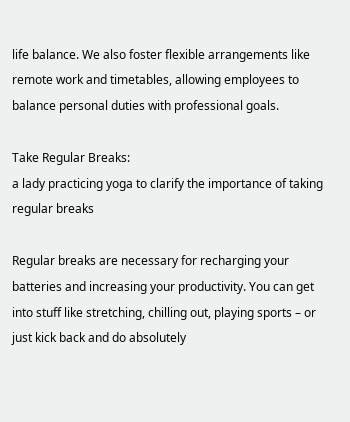life balance. We also foster flexible arrangements like remote work and timetables, allowing employees to balance personal duties with professional goals.

Take Regular Breaks:
a lady practicing yoga to clarify the importance of taking regular breaks

Regular breaks are necessary for recharging your batteries and increasing your productivity. You can get into stuff like stretching, chilling out, playing sports – or just kick back and do absolutely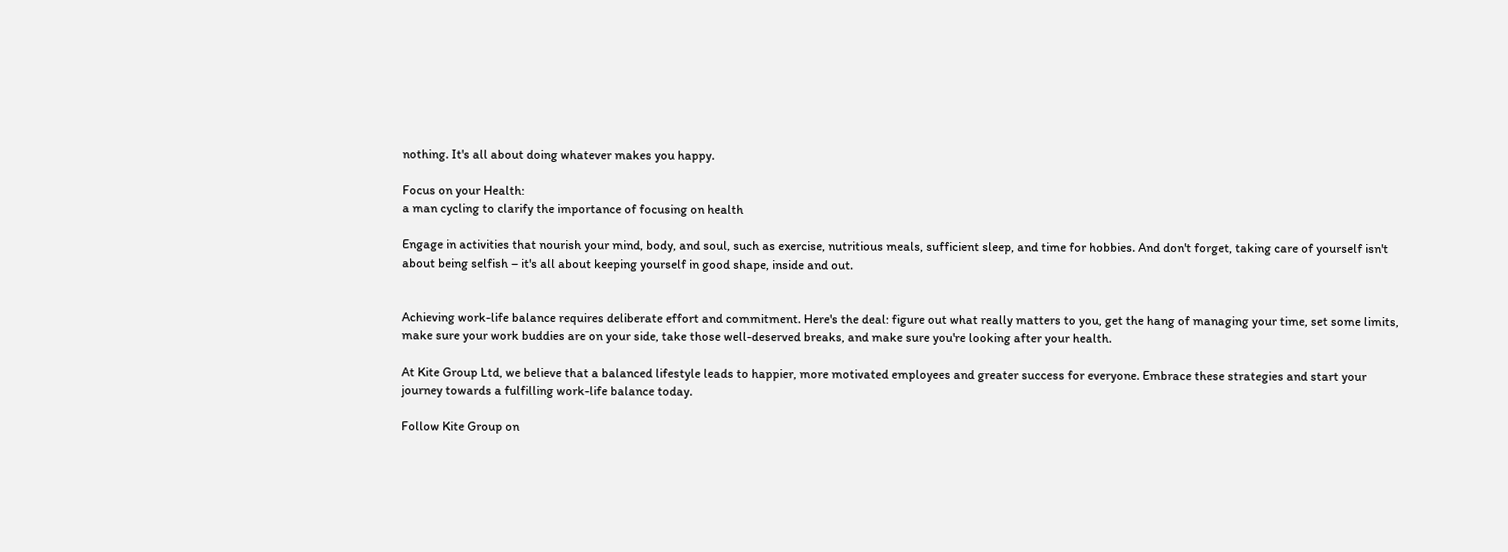nothing. It's all about doing whatever makes you happy.

Focus on your Health:
a man cycling to clarify the importance of focusing on health

Engage in activities that nourish your mind, body, and soul, such as exercise, nutritious meals, sufficient sleep, and time for hobbies. And don't forget, taking care of yourself isn't about being selfish – it's all about keeping yourself in good shape, inside and out.


Achieving work-life balance requires deliberate effort and commitment. Here's the deal: figure out what really matters to you, get the hang of managing your time, set some limits, make sure your work buddies are on your side, take those well-deserved breaks, and make sure you're looking after your health.

At Kite Group Ltd, we believe that a balanced lifestyle leads to happier, more motivated employees and greater success for everyone. Embrace these strategies and start your journey towards a fulfilling work-life balance today.

Follow Kite Group on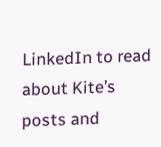LinkedIn to read about Kite’s posts and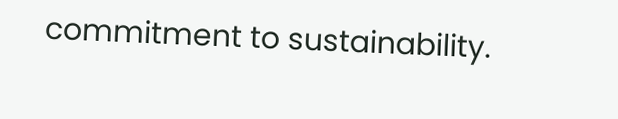commitment to sustainability.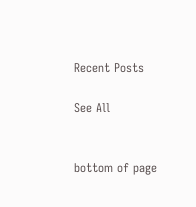Recent Posts

See All


bottom of page